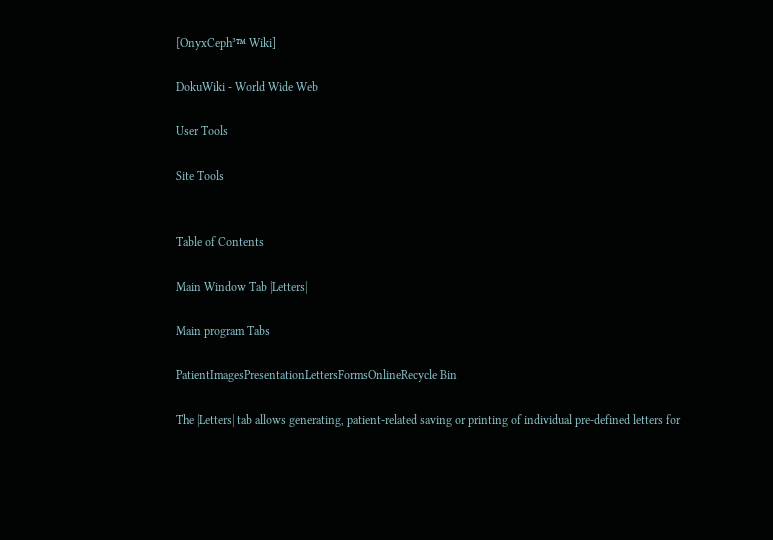[OnyxCeph³™ Wiki]

DokuWiki - World Wide Web

User Tools

Site Tools


Table of Contents

Main Window Tab |Letters|

Main program Tabs

PatientImagesPresentationLettersFormsOnlineRecycle Bin

The |Letters| tab allows generating, patient-related saving or printing of individual pre-defined letters for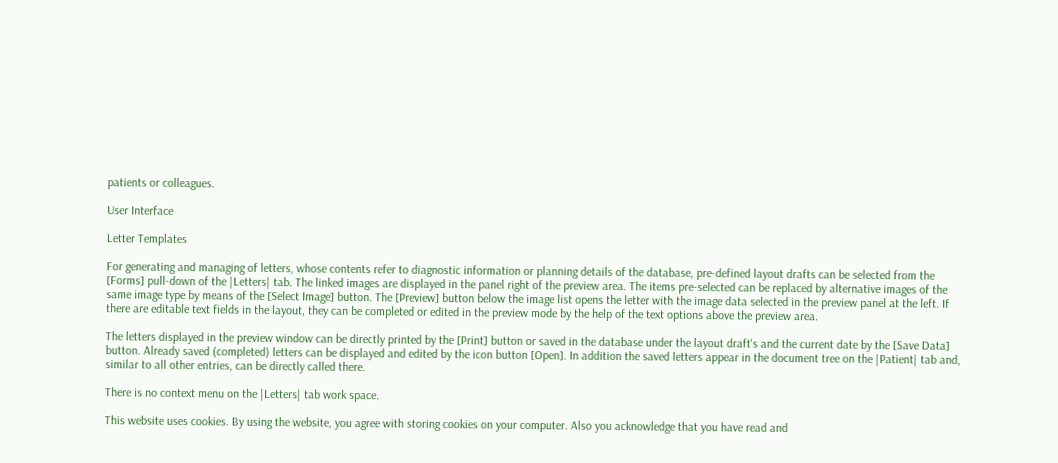patients or colleagues.

User Interface

Letter Templates

For generating and managing of letters, whose contents refer to diagnostic information or planning details of the database, pre-defined layout drafts can be selected from the [Forms] pull-down of the |Letters| tab. The linked images are displayed in the panel right of the preview area. The items pre-selected can be replaced by alternative images of the same image type by means of the [Select Image] button. The [Preview] button below the image list opens the letter with the image data selected in the preview panel at the left. If there are editable text fields in the layout, they can be completed or edited in the preview mode by the help of the text options above the preview area.

The letters displayed in the preview window can be directly printed by the [Print] button or saved in the database under the layout draft's and the current date by the [Save Data] button. Already saved (completed) letters can be displayed and edited by the icon button [Open]. In addition the saved letters appear in the document tree on the |Patient| tab and, similar to all other entries, can be directly called there.

There is no context menu on the |Letters| tab work space.

This website uses cookies. By using the website, you agree with storing cookies on your computer. Also you acknowledge that you have read and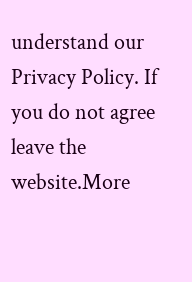understand our Privacy Policy. If you do not agree leave the website.More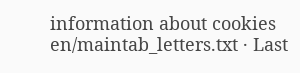information about cookies
en/maintab_letters.txt · Last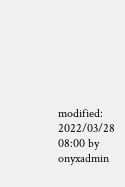modified: 2022/03/28 08:00 by onyxadmin